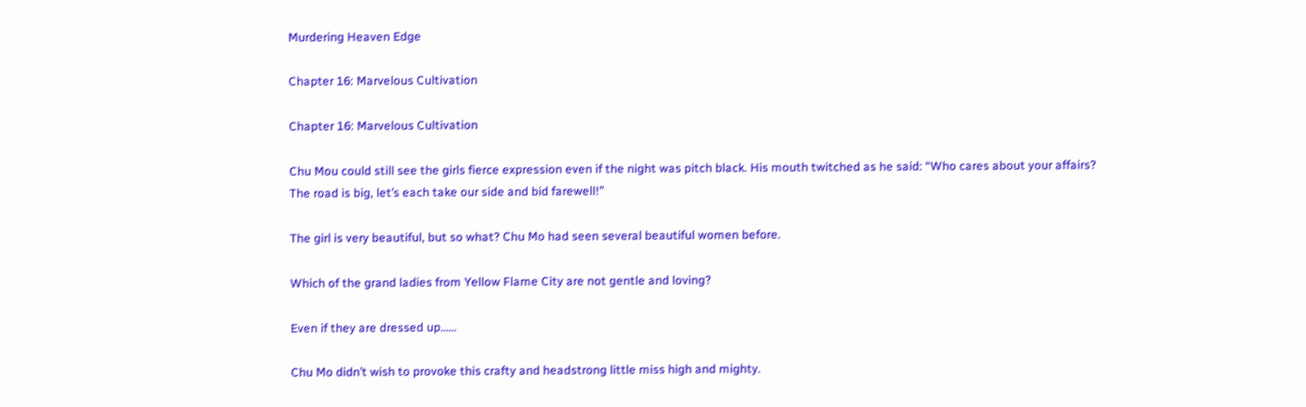Murdering Heaven Edge

Chapter 16: Marvelous Cultivation

Chapter 16: Marvelous Cultivation

Chu Mou could still see the girls fierce expression even if the night was pitch black. His mouth twitched as he said: “Who cares about your affairs? The road is big, let’s each take our side and bid farewell!”

The girl is very beautiful, but so what? Chu Mo had seen several beautiful women before.

Which of the grand ladies from Yellow Flame City are not gentle and loving?

Even if they are dressed up……

Chu Mo didn’t wish to provoke this crafty and headstrong little miss high and mighty.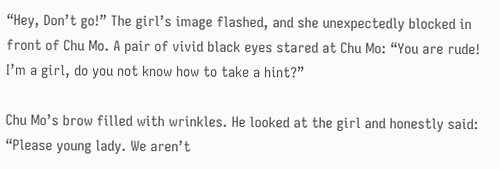“Hey, Don’t go!” The girl’s image flashed, and she unexpectedly blocked in front of Chu Mo. A pair of vivid black eyes stared at Chu Mo: “You are rude! I’m a girl, do you not know how to take a hint?”

Chu Mo’s brow filled with wrinkles. He looked at the girl and honestly said: “Please young lady. We aren’t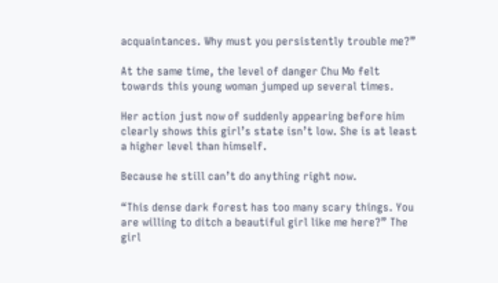acquaintances. Why must you persistently trouble me?”

At the same time, the level of danger Chu Mo felt towards this young woman jumped up several times.

Her action just now of suddenly appearing before him clearly shows this girl’s state isn’t low. She is at least a higher level than himself.

Because he still can’t do anything right now.

“This dense dark forest has too many scary things. You are willing to ditch a beautiful girl like me here?” The girl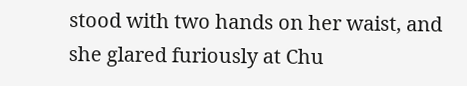stood with two hands on her waist, and she glared furiously at Chu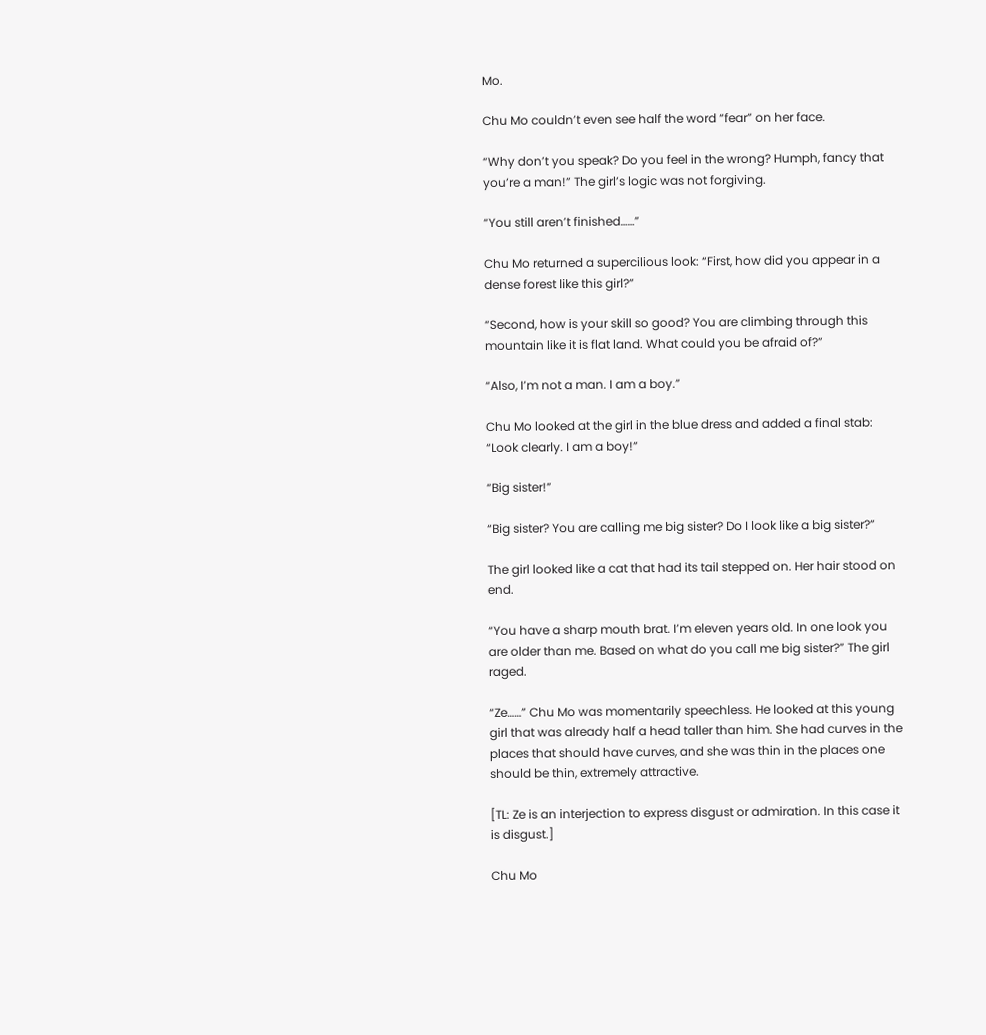Mo.

Chu Mo couldn’t even see half the word “fear” on her face.

“Why don’t you speak? Do you feel in the wrong? Humph, fancy that you’re a man!” The girl’s logic was not forgiving.

“You still aren’t finished……”

Chu Mo returned a supercilious look: “First, how did you appear in a dense forest like this girl?”

“Second, how is your skill so good? You are climbing through this mountain like it is flat land. What could you be afraid of?”

“Also, I’m not a man. I am a boy.”

Chu Mo looked at the girl in the blue dress and added a final stab: “Look clearly. I am a boy!”

“Big sister!”

“Big sister? You are calling me big sister? Do I look like a big sister?”

The girl looked like a cat that had its tail stepped on. Her hair stood on end.

“You have a sharp mouth brat. I’m eleven years old. In one look you are older than me. Based on what do you call me big sister?” The girl raged.

“Ze……” Chu Mo was momentarily speechless. He looked at this young girl that was already half a head taller than him. She had curves in the places that should have curves, and she was thin in the places one should be thin, extremely attractive.

[TL: Ze is an interjection to express disgust or admiration. In this case it is disgust.]

Chu Mo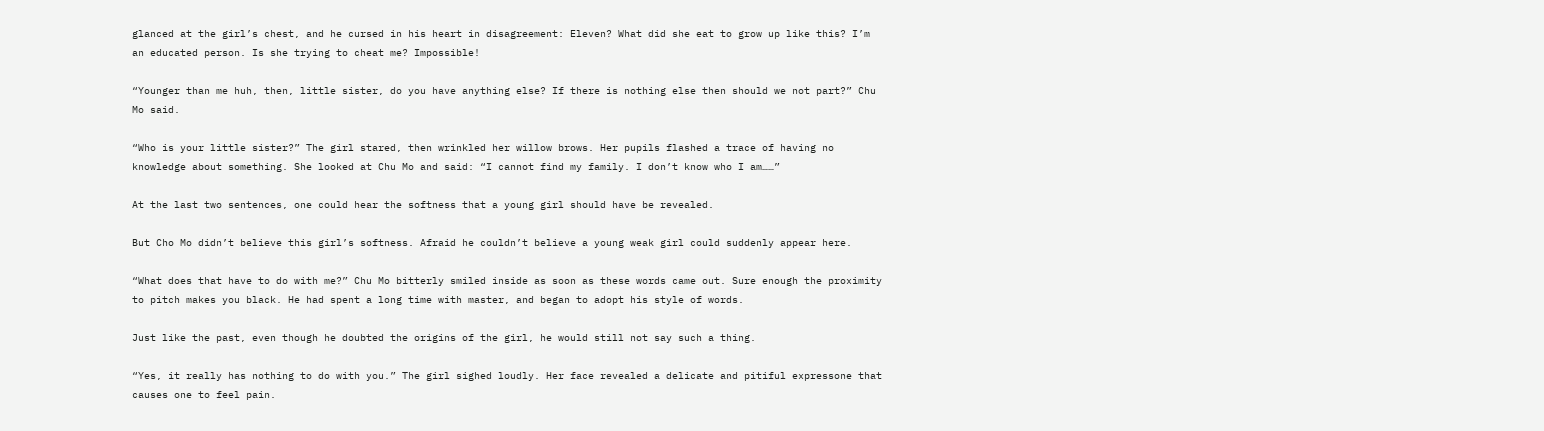glanced at the girl’s chest, and he cursed in his heart in disagreement: Eleven? What did she eat to grow up like this? I’m an educated person. Is she trying to cheat me? Impossible!

“Younger than me huh, then, little sister, do you have anything else? If there is nothing else then should we not part?” Chu Mo said.

“Who is your little sister?” The girl stared, then wrinkled her willow brows. Her pupils flashed a trace of having no knowledge about something. She looked at Chu Mo and said: “I cannot find my family. I don’t know who I am……”

At the last two sentences, one could hear the softness that a young girl should have be revealed.

But Cho Mo didn’t believe this girl’s softness. Afraid he couldn’t believe a young weak girl could suddenly appear here.

“What does that have to do with me?” Chu Mo bitterly smiled inside as soon as these words came out. Sure enough the proximity to pitch makes you black. He had spent a long time with master, and began to adopt his style of words.

Just like the past, even though he doubted the origins of the girl, he would still not say such a thing.

“Yes, it really has nothing to do with you.” The girl sighed loudly. Her face revealed a delicate and pitiful expressone that causes one to feel pain.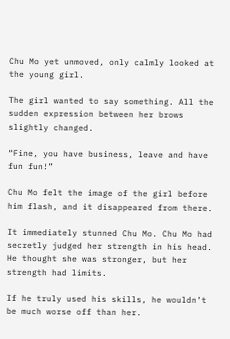Chu Mo yet unmoved, only calmly looked at the young girl.

The girl wanted to say something. All the sudden expression between her brows slightly changed.

“Fine, you have business, leave and have fun fun!”

Chu Mo felt the image of the girl before him flash, and it disappeared from there.

It immediately stunned Chu Mo. Chu Mo had secretly judged her strength in his head. He thought she was stronger, but her strength had limits.

If he truly used his skills, he wouldn’t be much worse off than her.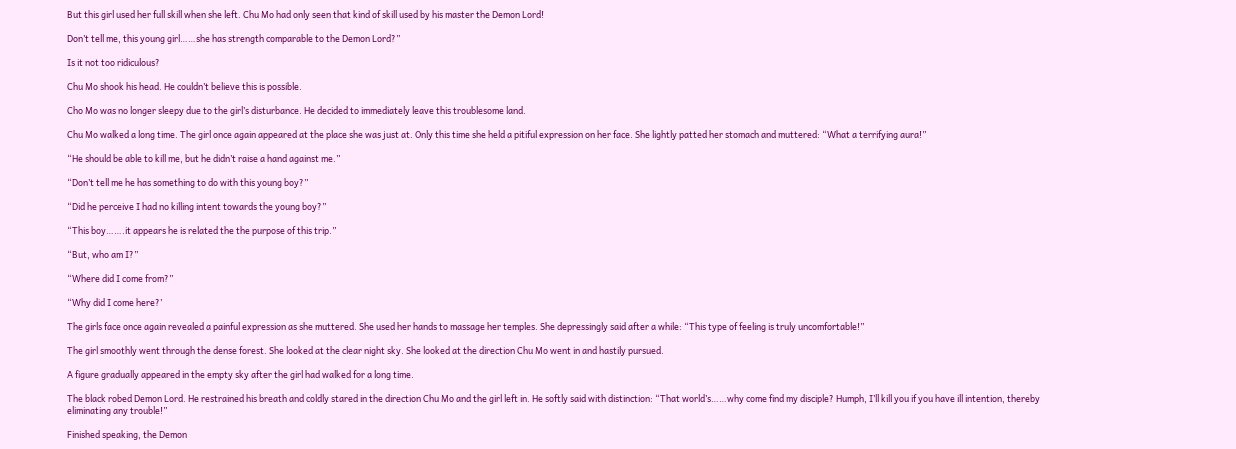But this girl used her full skill when she left. Chu Mo had only seen that kind of skill used by his master the Demon Lord!

Don’t tell me, this young girl……she has strength comparable to the Demon Lord?”

Is it not too ridiculous?

Chu Mo shook his head. He couldn’t believe this is possible.

Cho Mo was no longer sleepy due to the girl’s disturbance. He decided to immediately leave this troublesome land.

Chu Mo walked a long time. The girl once again appeared at the place she was just at. Only this time she held a pitiful expression on her face. She lightly patted her stomach and muttered: “What a terrifying aura!”

“He should be able to kill me, but he didn’t raise a hand against me.”

“Don’t tell me he has something to do with this young boy?”

“Did he perceive I had no killing intent towards the young boy?”

“This boy…….it appears he is related the the purpose of this trip.”

“But, who am I?”

“Where did I come from?”

“Why did I come here?’

The girls face once again revealed a painful expression as she muttered. She used her hands to massage her temples. She depressingly said after a while: “This type of feeling is truly uncomfortable!”

The girl smoothly went through the dense forest. She looked at the clear night sky. She looked at the direction Chu Mo went in and hastily pursued.

A figure gradually appeared in the empty sky after the girl had walked for a long time.

The black robed Demon Lord. He restrained his breath and coldly stared in the direction Chu Mo and the girl left in. He softly said with distinction: “That world’s……why come find my disciple? Humph, I’ll kill you if you have ill intention, thereby eliminating any trouble!”

Finished speaking, the Demon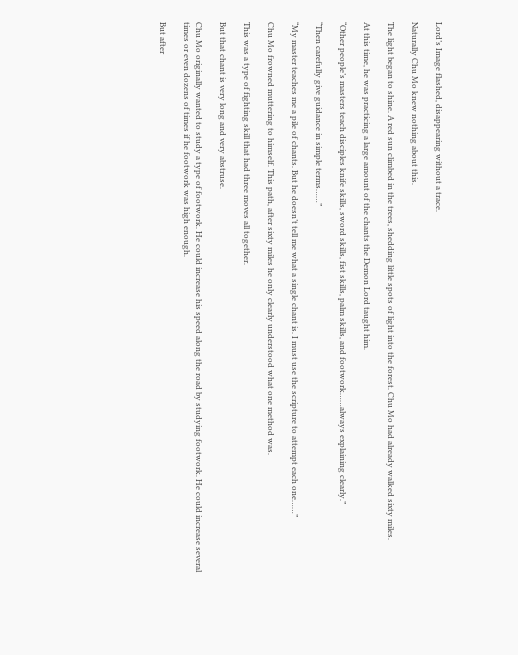Lord’s Image flashed, disappearing without a trace.

Naturally Chu Mo knew nothing about this.

The light began to shine. A red sun climbed in the trees, shedding little spots of light into the forest. Chu Mo had already walked sixty miles.

At this time, he was practicing a large amount of the chants the Demon Lord taught him.

“Other people’s masters teach disciples knife skills, sword skills, fist skills, palm skills, and footwork……always explaining clearly.”

“Then carefully give guidance in simple terms……”

“My master teaches me a pile of chants. But he doesn’t tell me what a single chant is. I must use the scripture to attempt each one……”

Chu Mo frowned muttering to himself. This path, after sixty miles he only clearly understood what one method was.

This was a type of fighting skill that had three moves all together.

But that chant is very long and very abstruse.

Chu Mo originally wanted to study a type of footwork. He could increase his speed along the road by studying footwork. He could increase several times or even dozens of times if he footwork was high enough.

But after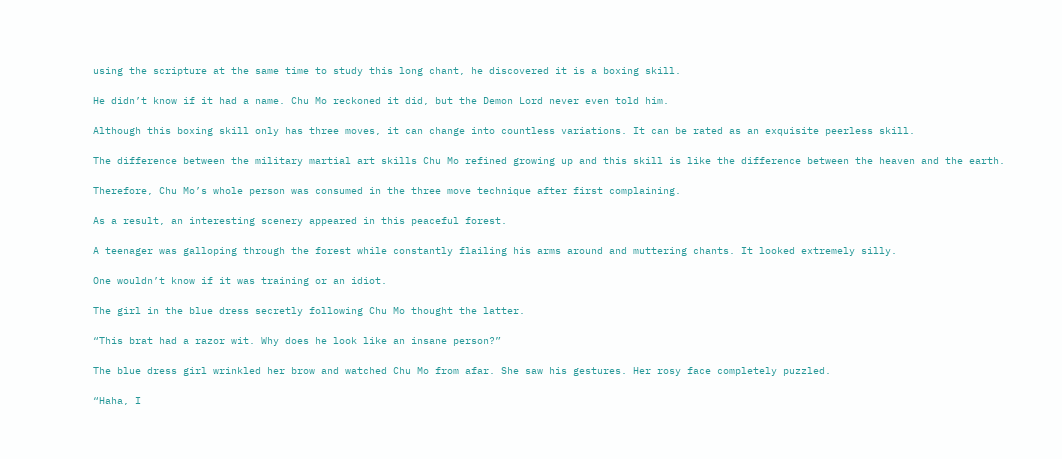using the scripture at the same time to study this long chant, he discovered it is a boxing skill.

He didn’t know if it had a name. Chu Mo reckoned it did, but the Demon Lord never even told him.

Although this boxing skill only has three moves, it can change into countless variations. It can be rated as an exquisite peerless skill.

The difference between the military martial art skills Chu Mo refined growing up and this skill is like the difference between the heaven and the earth.

Therefore, Chu Mo’s whole person was consumed in the three move technique after first complaining.

As a result, an interesting scenery appeared in this peaceful forest.

A teenager was galloping through the forest while constantly flailing his arms around and muttering chants. It looked extremely silly.

One wouldn’t know if it was training or an idiot.

The girl in the blue dress secretly following Chu Mo thought the latter.

“This brat had a razor wit. Why does he look like an insane person?”

The blue dress girl wrinkled her brow and watched Chu Mo from afar. She saw his gestures. Her rosy face completely puzzled.

“Haha, I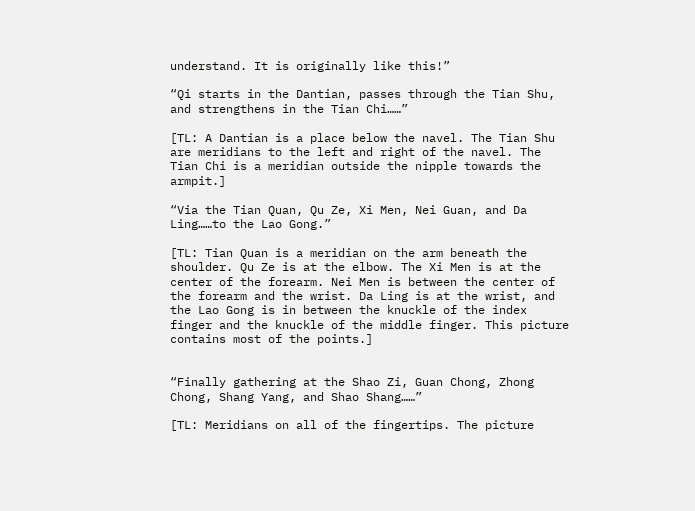understand. It is originally like this!”

“Qi starts in the Dantian, passes through the Tian Shu, and strengthens in the Tian Chi……”

[TL: A Dantian is a place below the navel. The Tian Shu are meridians to the left and right of the navel. The Tian Chi is a meridian outside the nipple towards the armpit.]

“Via the Tian Quan, Qu Ze, Xi Men, Nei Guan, and Da Ling……to the Lao Gong.”

[TL: Tian Quan is a meridian on the arm beneath the shoulder. Qu Ze is at the elbow. The Xi Men is at the center of the forearm. Nei Men is between the center of the forearm and the wrist. Da Ling is at the wrist, and the Lao Gong is in between the knuckle of the index finger and the knuckle of the middle finger. This picture contains most of the points.]


“Finally gathering at the Shao Zi, Guan Chong, Zhong Chong, Shang Yang, and Shao Shang……”

[TL: Meridians on all of the fingertips. The picture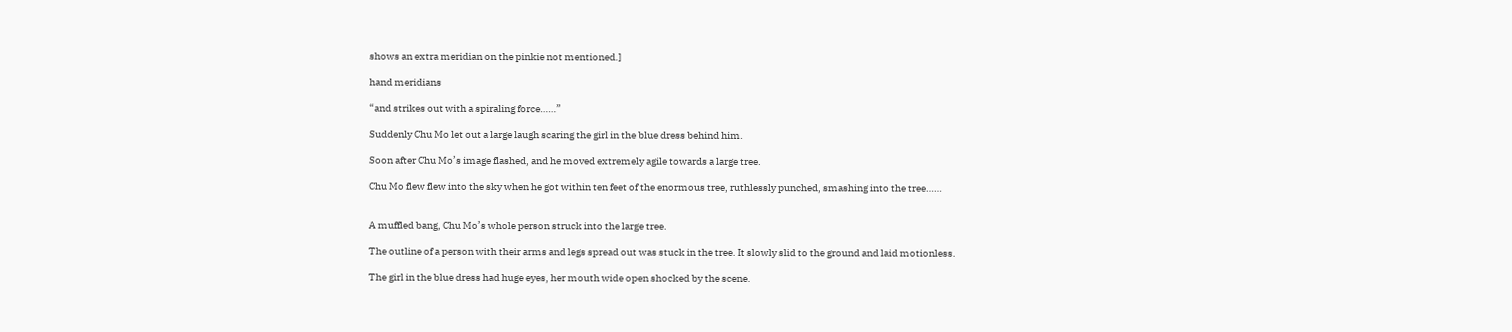shows an extra meridian on the pinkie not mentioned.]

hand meridians

“and strikes out with a spiraling force……”

Suddenly Chu Mo let out a large laugh scaring the girl in the blue dress behind him.

Soon after Chu Mo’s image flashed, and he moved extremely agile towards a large tree.

Chu Mo flew flew into the sky when he got within ten feet of the enormous tree, ruthlessly punched, smashing into the tree……


A muffled bang, Chu Mo’s whole person struck into the large tree.

The outline of a person with their arms and legs spread out was stuck in the tree. It slowly slid to the ground and laid motionless.

The girl in the blue dress had huge eyes, her mouth wide open shocked by the scene.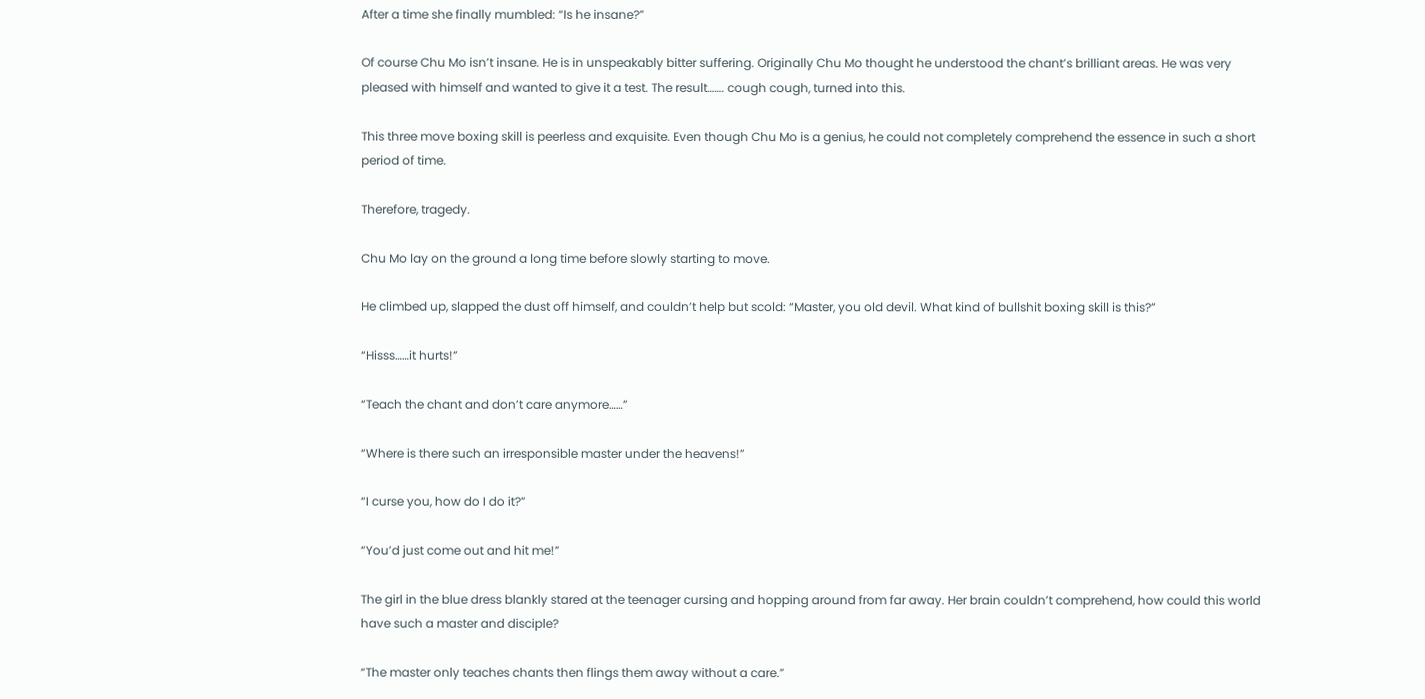After a time she finally mumbled: “Is he insane?”

Of course Chu Mo isn’t insane. He is in unspeakably bitter suffering. Originally Chu Mo thought he understood the chant’s brilliant areas. He was very pleased with himself and wanted to give it a test. The result……. cough cough, turned into this.

This three move boxing skill is peerless and exquisite. Even though Chu Mo is a genius, he could not completely comprehend the essence in such a short period of time.

Therefore, tragedy.

Chu Mo lay on the ground a long time before slowly starting to move.

He climbed up, slapped the dust off himself, and couldn’t help but scold: “Master, you old devil. What kind of bullshit boxing skill is this?”

“Hisss……it hurts!”

“Teach the chant and don’t care anymore……”

“Where is there such an irresponsible master under the heavens!”

“I curse you, how do I do it?”

“You’d just come out and hit me!”

The girl in the blue dress blankly stared at the teenager cursing and hopping around from far away. Her brain couldn’t comprehend, how could this world have such a master and disciple?

“The master only teaches chants then flings them away without a care.”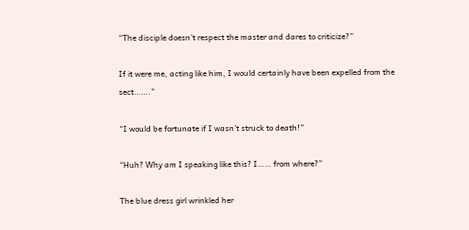“The disciple doesn’t respect the master and dares to criticize?”

If it were me, acting like him, I would certainly have been expelled from the sect…….”

“I would be fortunate if I wasn’t struck to death!”

“Huh? Why am I speaking like this? I…… from where?”

The blue dress girl wrinkled her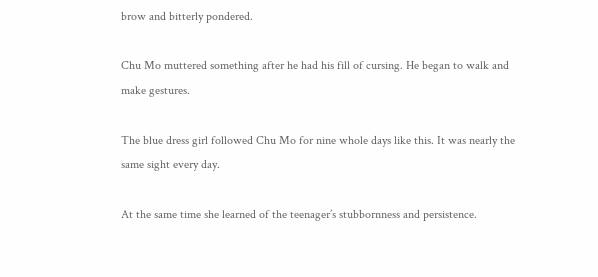brow and bitterly pondered.

Chu Mo muttered something after he had his fill of cursing. He began to walk and make gestures.

The blue dress girl followed Chu Mo for nine whole days like this. It was nearly the same sight every day.

At the same time she learned of the teenager’s stubbornness and persistence.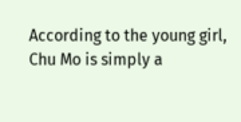According to the young girl, Chu Mo is simply a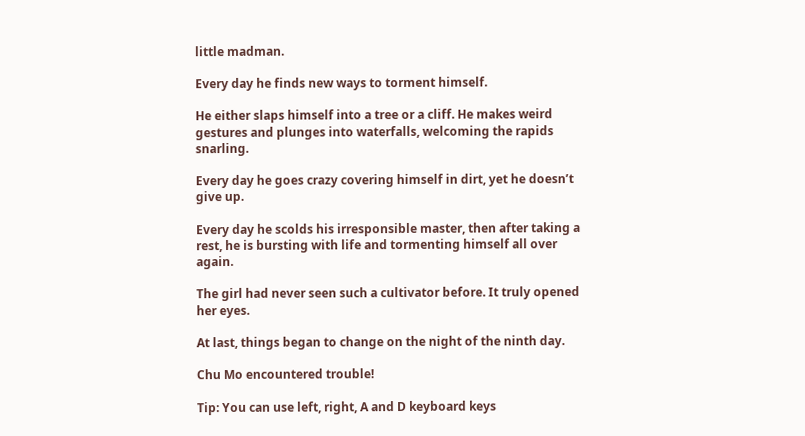little madman.

Every day he finds new ways to torment himself.

He either slaps himself into a tree or a cliff. He makes weird gestures and plunges into waterfalls, welcoming the rapids snarling.

Every day he goes crazy covering himself in dirt, yet he doesn’t give up.

Every day he scolds his irresponsible master, then after taking a rest, he is bursting with life and tormenting himself all over again.

The girl had never seen such a cultivator before. It truly opened her eyes.

At last, things began to change on the night of the ninth day.

Chu Mo encountered trouble!

Tip: You can use left, right, A and D keyboard keys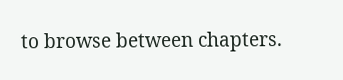to browse between chapters.